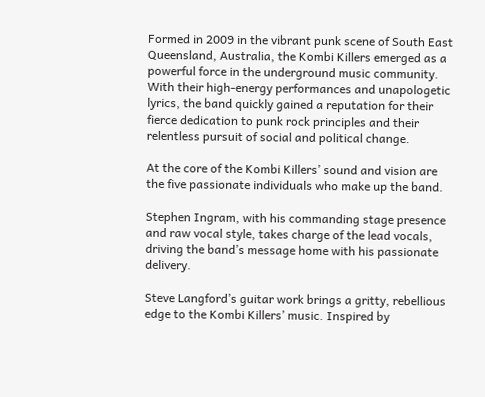Formed in 2009 in the vibrant punk scene of South East Queensland, Australia, the Kombi Killers emerged as a powerful force in the underground music community. With their high-energy performances and unapologetic lyrics, the band quickly gained a reputation for their fierce dedication to punk rock principles and their relentless pursuit of social and political change.

At the core of the Kombi Killers’ sound and vision are the five passionate individuals who make up the band.

Stephen Ingram, with his commanding stage presence and raw vocal style, takes charge of the lead vocals, driving the band’s message home with his passionate delivery.

Steve Langford’s guitar work brings a gritty, rebellious edge to the Kombi Killers’ music. Inspired by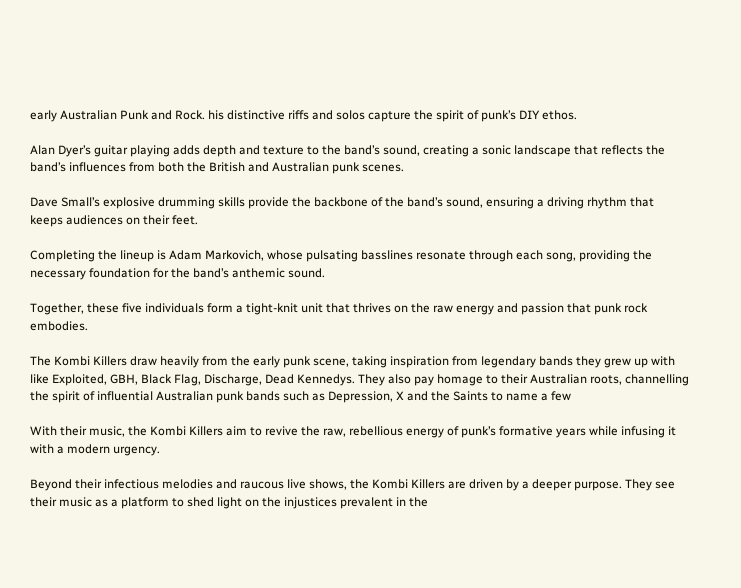early Australian Punk and Rock. his distinctive riffs and solos capture the spirit of punk’s DIY ethos.

Alan Dyer’s guitar playing adds depth and texture to the band’s sound, creating a sonic landscape that reflects the band’s influences from both the British and Australian punk scenes.

Dave Small’s explosive drumming skills provide the backbone of the band’s sound, ensuring a driving rhythm that keeps audiences on their feet.

Completing the lineup is Adam Markovich, whose pulsating basslines resonate through each song, providing the necessary foundation for the band’s anthemic sound.

Together, these five individuals form a tight-knit unit that thrives on the raw energy and passion that punk rock embodies.

The Kombi Killers draw heavily from the early punk scene, taking inspiration from legendary bands they grew up with like Exploited, GBH, Black Flag, Discharge, Dead Kennedys. They also pay homage to their Australian roots, channelling the spirit of influential Australian punk bands such as Depression, X and the Saints to name a few

With their music, the Kombi Killers aim to revive the raw, rebellious energy of punk’s formative years while infusing it with a modern urgency.

Beyond their infectious melodies and raucous live shows, the Kombi Killers are driven by a deeper purpose. They see their music as a platform to shed light on the injustices prevalent in the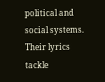political and social systems. Their lyrics tackle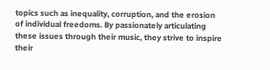topics such as inequality, corruption, and the erosion of individual freedoms. By passionately articulating these issues through their music, they strive to inspire their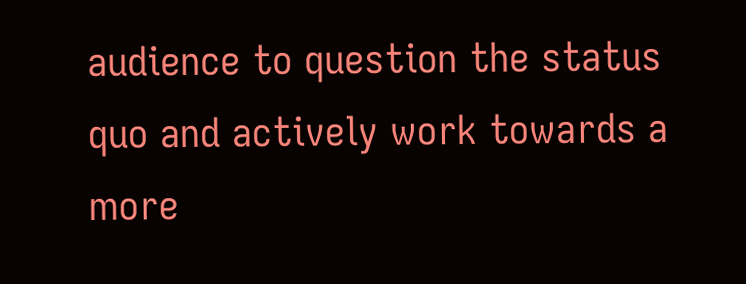audience to question the status quo and actively work towards a more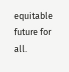equitable future for all.